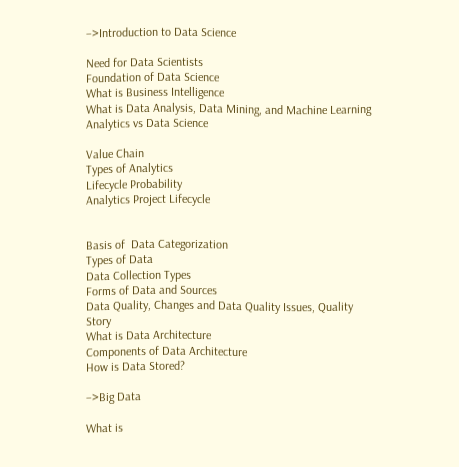–>Introduction to Data Science

Need for Data Scientists
Foundation of Data Science
What is Business Intelligence
What is Data Analysis, Data Mining, and Machine Learning
Analytics vs Data Science

Value Chain
Types of Analytics
Lifecycle Probability
Analytics Project Lifecycle


Basis of  Data Categorization
Types of Data
Data Collection Types
Forms of Data and Sources
Data Quality, Changes and Data Quality Issues, Quality Story
What is Data Architecture
Components of Data Architecture
How is Data Stored?

–>Big Data

What is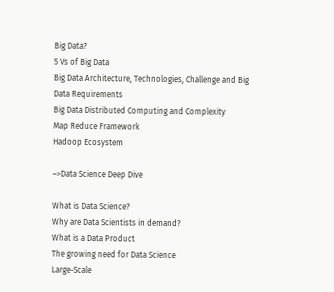Big Data?
5 Vs of Big Data
Big Data Architecture, Technologies, Challenge and Big Data Requirements
Big Data Distributed Computing and Complexity
Map Reduce Framework
Hadoop Ecosystem

–>Data Science Deep Dive

What is Data Science?
Why are Data Scientists in demand?
What is a Data Product
The growing need for Data Science
Large-Scale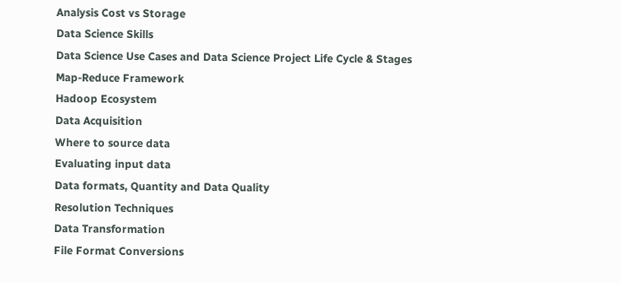Analysis Cost vs Storage
Data Science Skills
Data Science Use Cases and Data Science Project Life Cycle & Stages
Map-Reduce Framework
Hadoop Ecosystem
Data Acquisition
Where to source data
Evaluating input data
Data formats, Quantity and Data Quality
Resolution Techniques
Data Transformation
File Format Conversions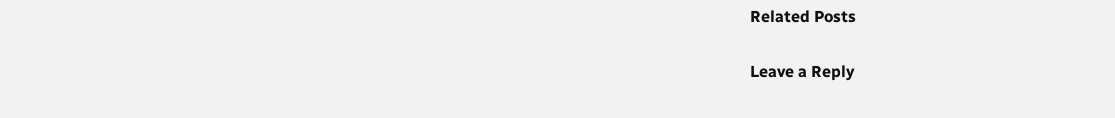Related Posts

Leave a Reply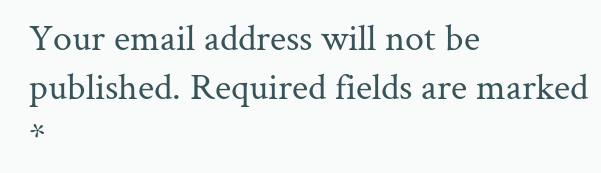Your email address will not be published. Required fields are marked *